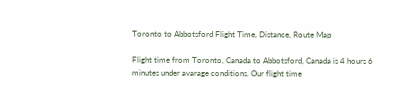Toronto to Abbotsford Flight Time, Distance, Route Map

Flight time from Toronto, Canada to Abbotsford, Canada is 4 hours 6 minutes under avarage conditions. Our flight time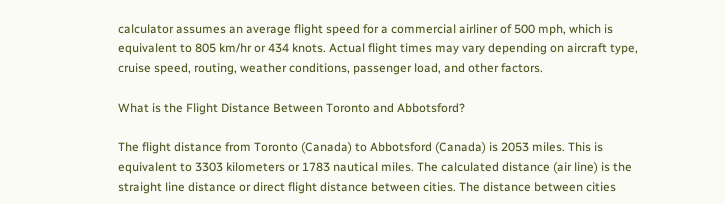calculator assumes an average flight speed for a commercial airliner of 500 mph, which is equivalent to 805 km/hr or 434 knots. Actual flight times may vary depending on aircraft type, cruise speed, routing, weather conditions, passenger load, and other factors.

What is the Flight Distance Between Toronto and Abbotsford?

The flight distance from Toronto (Canada) to Abbotsford (Canada) is 2053 miles. This is equivalent to 3303 kilometers or 1783 nautical miles. The calculated distance (air line) is the straight line distance or direct flight distance between cities. The distance between cities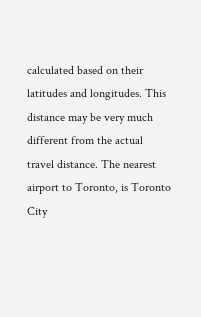calculated based on their latitudes and longitudes. This distance may be very much different from the actual travel distance. The nearest airport to Toronto, is Toronto City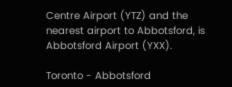Centre Airport (YTZ) and the nearest airport to Abbotsford, is Abbotsford Airport (YXX).

Toronto - Abbotsford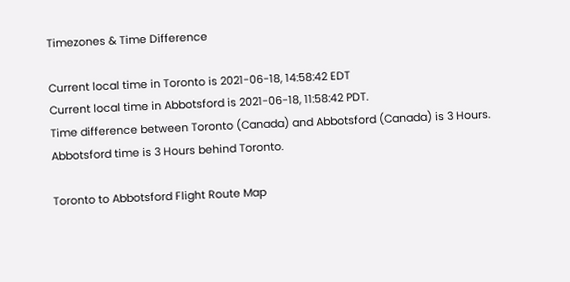Timezones & Time Difference

Current local time in Toronto is 2021-06-18, 14:58:42 EDT
Current local time in Abbotsford is 2021-06-18, 11:58:42 PDT.
Time difference between Toronto (Canada) and Abbotsford (Canada) is 3 Hours.
Abbotsford time is 3 Hours behind Toronto.

Toronto to Abbotsford Flight Route Map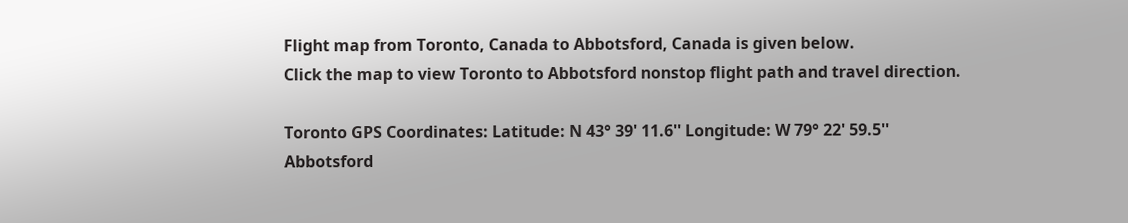Flight map from Toronto, Canada to Abbotsford, Canada is given below.
Click the map to view Toronto to Abbotsford nonstop flight path and travel direction.

Toronto GPS Coordinates: Latitude: N 43° 39' 11.6'' Longitude: W 79° 22' 59.5''
Abbotsford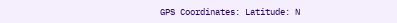GPS Coordinates: Latitude: N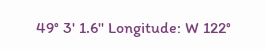49° 3' 1.6'' Longitude: W 122°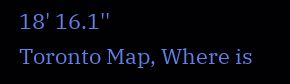18' 16.1''
Toronto Map, Where is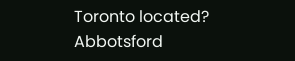Toronto located?
Abbotsford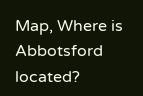Map, Where is Abbotsford located?